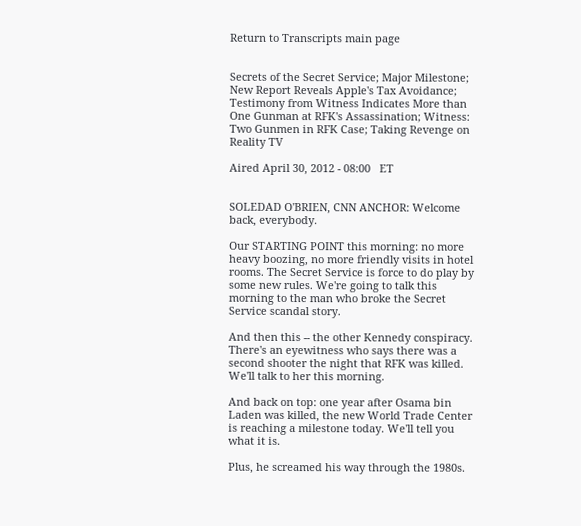Return to Transcripts main page


Secrets of the Secret Service; Major Milestone; New Report Reveals Apple's Tax Avoidance; Testimony from Witness Indicates More than One Gunman at RFK's Assassination; Witness: Two Gunmen in RFK Case; Taking Revenge on Reality TV

Aired April 30, 2012 - 08:00   ET


SOLEDAD O'BRIEN, CNN ANCHOR: Welcome back, everybody.

Our STARTING POINT this morning: no more heavy boozing, no more friendly visits in hotel rooms. The Secret Service is force to do play by some new rules. We're going to talk this morning to the man who broke the Secret Service scandal story.

And then this -- the other Kennedy conspiracy. There's an eyewitness who says there was a second shooter the night that RFK was killed. We'll talk to her this morning.

And back on top: one year after Osama bin Laden was killed, the new World Trade Center is reaching a milestone today. We'll tell you what it is.

Plus, he screamed his way through the 1980s.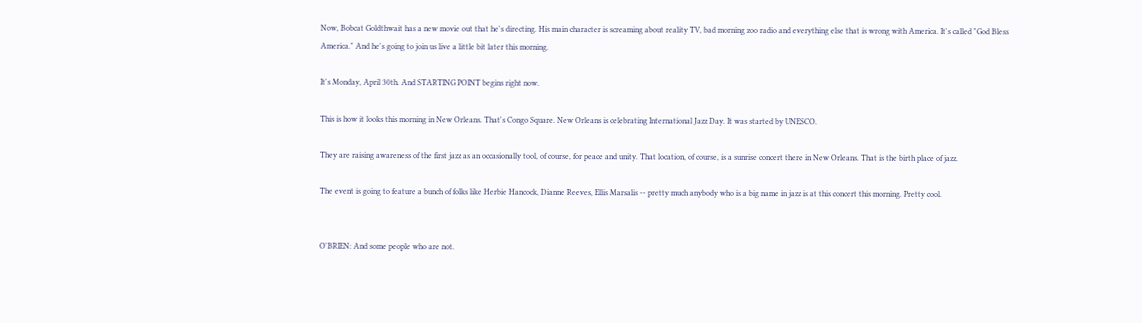Now, Bobcat Goldthwait has a new movie out that he's directing. His main character is screaming about reality TV, bad morning zoo radio and everything else that is wrong with America. It's called "God Bless America." And he's going to join us live a little bit later this morning.

It's Monday, April 30th. And STARTING POINT begins right now.

This is how it looks this morning in New Orleans. That's Congo Square. New Orleans is celebrating International Jazz Day. It was started by UNESCO.

They are raising awareness of the first jazz as an occasionally tool, of course, for peace and unity. That location, of course, is a sunrise concert there in New Orleans. That is the birth place of jazz.

The event is going to feature a bunch of folks like Herbie Hancock, Dianne Reeves, Ellis Marsalis -- pretty much anybody who is a big name in jazz is at this concert this morning. Pretty cool.


O'BRIEN: And some people who are not.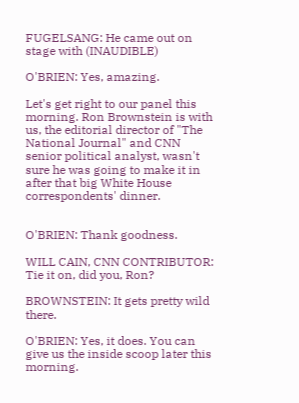FUGELSANG: He came out on stage with (INAUDIBLE)

O'BRIEN: Yes, amazing.

Let's get right to our panel this morning. Ron Brownstein is with us, the editorial director of "The National Journal" and CNN senior political analyst, wasn't sure he was going to make it in after that big White House correspondents' dinner.


O'BRIEN: Thank goodness.

WILL CAIN, CNN CONTRIBUTOR: Tie it on, did you, Ron?

BROWNSTEIN: It gets pretty wild there.

O'BRIEN: Yes, it does. You can give us the inside scoop later this morning.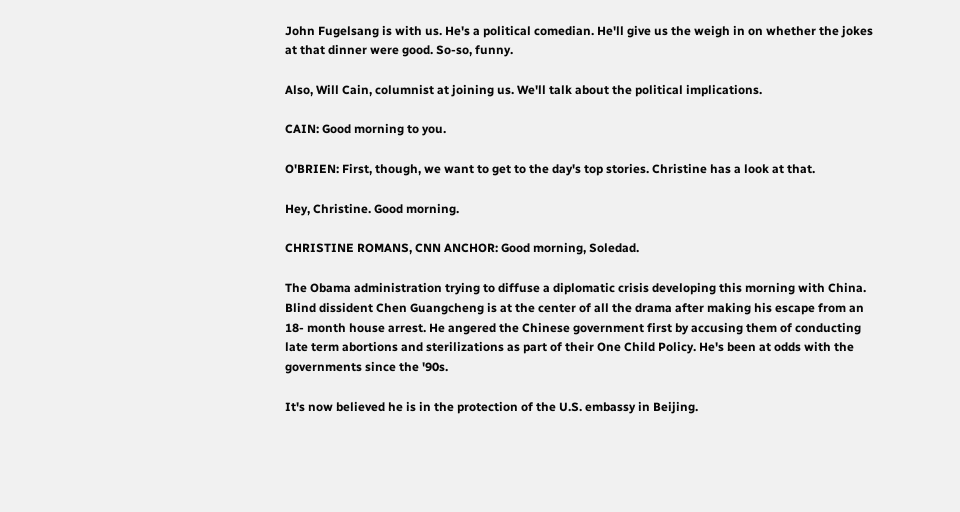John Fugelsang is with us. He's a political comedian. He'll give us the weigh in on whether the jokes at that dinner were good. So-so, funny.

Also, Will Cain, columnist at joining us. We'll talk about the political implications.

CAIN: Good morning to you.

O'BRIEN: First, though, we want to get to the day's top stories. Christine has a look at that.

Hey, Christine. Good morning.

CHRISTINE ROMANS, CNN ANCHOR: Good morning, Soledad.

The Obama administration trying to diffuse a diplomatic crisis developing this morning with China. Blind dissident Chen Guangcheng is at the center of all the drama after making his escape from an 18- month house arrest. He angered the Chinese government first by accusing them of conducting late term abortions and sterilizations as part of their One Child Policy. He's been at odds with the governments since the '90s.

It's now believed he is in the protection of the U.S. embassy in Beijing.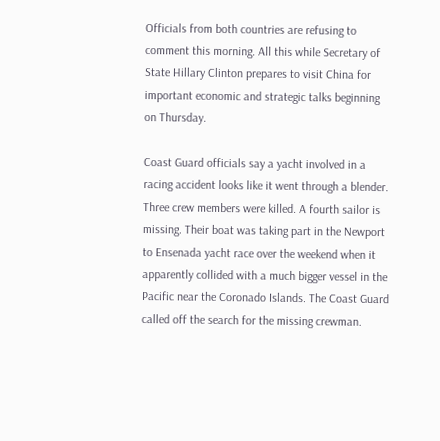Officials from both countries are refusing to comment this morning. All this while Secretary of State Hillary Clinton prepares to visit China for important economic and strategic talks beginning on Thursday.

Coast Guard officials say a yacht involved in a racing accident looks like it went through a blender. Three crew members were killed. A fourth sailor is missing. Their boat was taking part in the Newport to Ensenada yacht race over the weekend when it apparently collided with a much bigger vessel in the Pacific near the Coronado Islands. The Coast Guard called off the search for the missing crewman.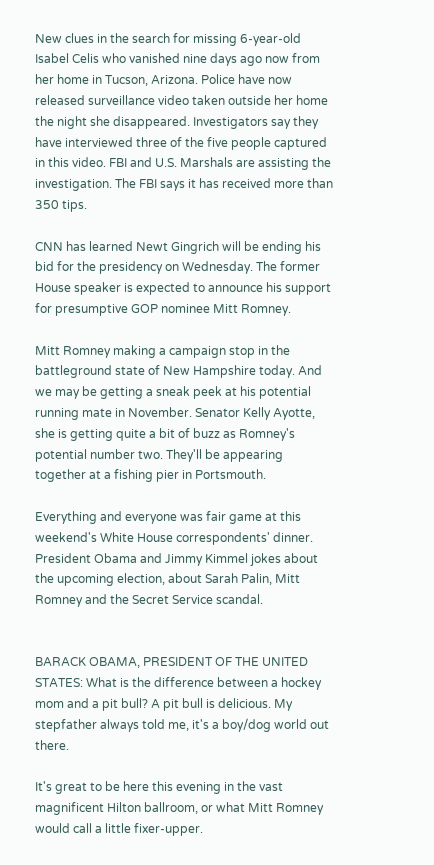New clues in the search for missing 6-year-old Isabel Celis who vanished nine days ago now from her home in Tucson, Arizona. Police have now released surveillance video taken outside her home the night she disappeared. Investigators say they have interviewed three of the five people captured in this video. FBI and U.S. Marshals are assisting the investigation. The FBI says it has received more than 350 tips.

CNN has learned Newt Gingrich will be ending his bid for the presidency on Wednesday. The former House speaker is expected to announce his support for presumptive GOP nominee Mitt Romney.

Mitt Romney making a campaign stop in the battleground state of New Hampshire today. And we may be getting a sneak peek at his potential running mate in November. Senator Kelly Ayotte, she is getting quite a bit of buzz as Romney's potential number two. They'll be appearing together at a fishing pier in Portsmouth.

Everything and everyone was fair game at this weekend's White House correspondents' dinner. President Obama and Jimmy Kimmel jokes about the upcoming election, about Sarah Palin, Mitt Romney and the Secret Service scandal.


BARACK OBAMA, PRESIDENT OF THE UNITED STATES: What is the difference between a hockey mom and a pit bull? A pit bull is delicious. My stepfather always told me, it's a boy/dog world out there.

It's great to be here this evening in the vast magnificent Hilton ballroom, or what Mitt Romney would call a little fixer-upper.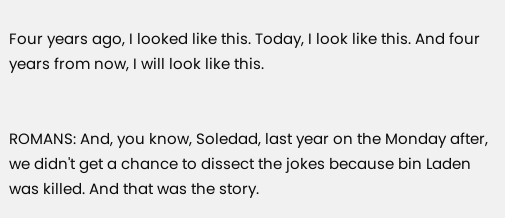Four years ago, I looked like this. Today, I look like this. And four years from now, I will look like this.


ROMANS: And, you know, Soledad, last year on the Monday after, we didn't get a chance to dissect the jokes because bin Laden was killed. And that was the story.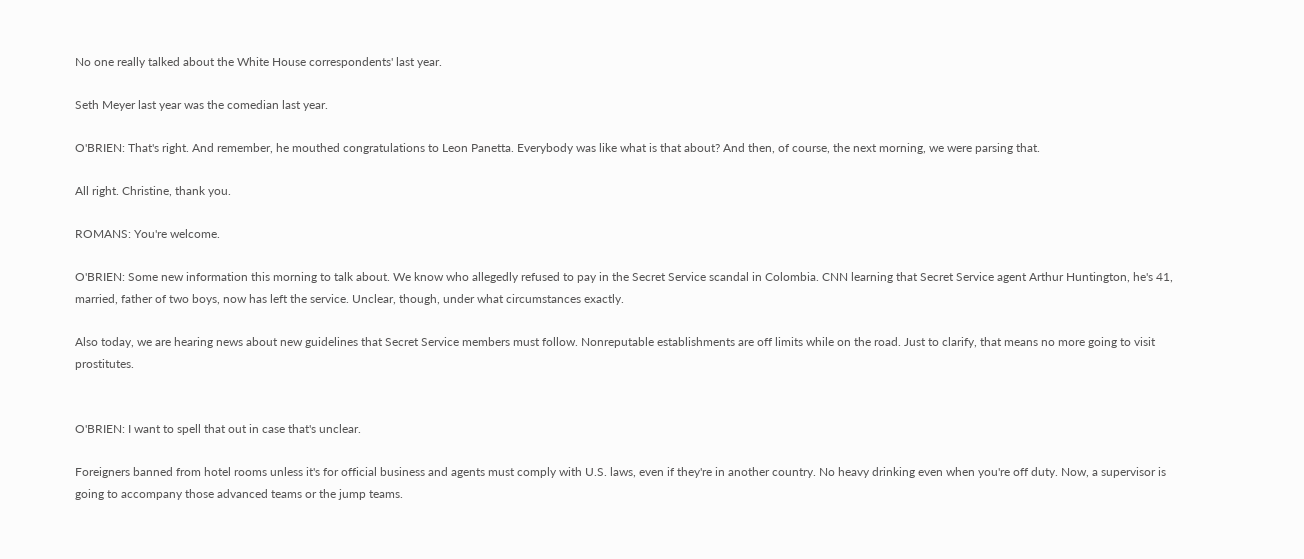No one really talked about the White House correspondents' last year.

Seth Meyer last year was the comedian last year.

O'BRIEN: That's right. And remember, he mouthed congratulations to Leon Panetta. Everybody was like what is that about? And then, of course, the next morning, we were parsing that.

All right. Christine, thank you.

ROMANS: You're welcome.

O'BRIEN: Some new information this morning to talk about. We know who allegedly refused to pay in the Secret Service scandal in Colombia. CNN learning that Secret Service agent Arthur Huntington, he's 41, married, father of two boys, now has left the service. Unclear, though, under what circumstances exactly.

Also today, we are hearing news about new guidelines that Secret Service members must follow. Nonreputable establishments are off limits while on the road. Just to clarify, that means no more going to visit prostitutes.


O'BRIEN: I want to spell that out in case that's unclear.

Foreigners banned from hotel rooms unless it's for official business and agents must comply with U.S. laws, even if they're in another country. No heavy drinking even when you're off duty. Now, a supervisor is going to accompany those advanced teams or the jump teams.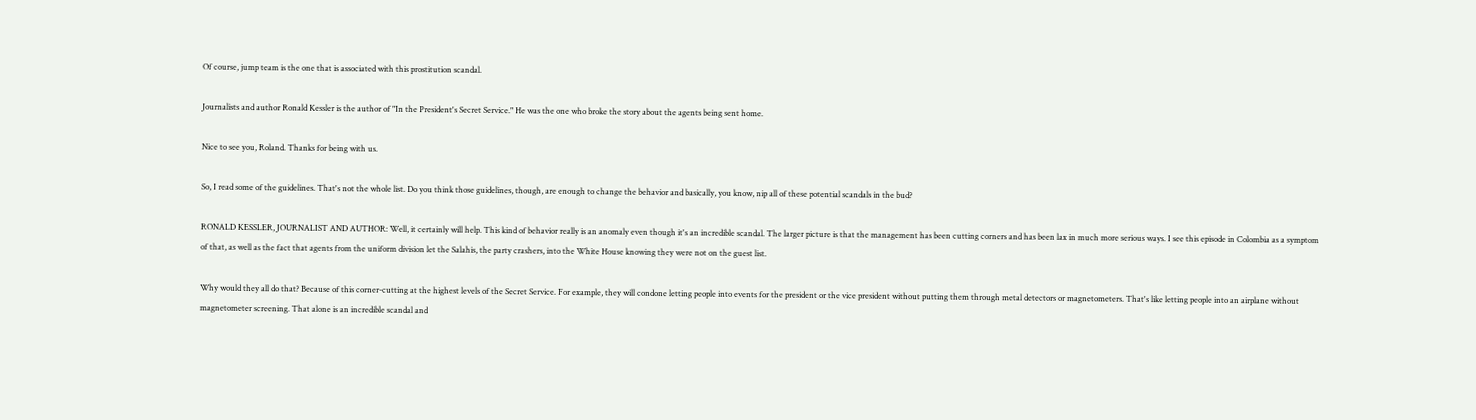Of course, jump team is the one that is associated with this prostitution scandal.

Journalists and author Ronald Kessler is the author of "In the President's Secret Service." He was the one who broke the story about the agents being sent home.

Nice to see you, Roland. Thanks for being with us.

So, I read some of the guidelines. That's not the whole list. Do you think those guidelines, though, are enough to change the behavior and basically, you know, nip all of these potential scandals in the bud?

RONALD KESSLER, JOURNALIST AND AUTHOR: Well, it certainly will help. This kind of behavior really is an anomaly even though it's an incredible scandal. The larger picture is that the management has been cutting corners and has been lax in much more serious ways. I see this episode in Colombia as a symptom of that, as well as the fact that agents from the uniform division let the Salahis, the party crashers, into the White House knowing they were not on the guest list.

Why would they all do that? Because of this corner-cutting at the highest levels of the Secret Service. For example, they will condone letting people into events for the president or the vice president without putting them through metal detectors or magnetometers. That's like letting people into an airplane without magnetometer screening. That alone is an incredible scandal and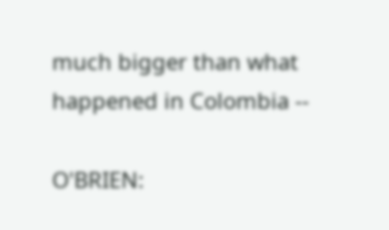much bigger than what happened in Colombia --

O'BRIEN: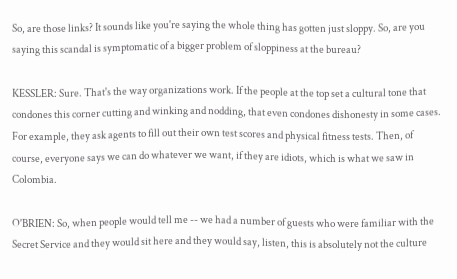So, are those links? It sounds like you're saying the whole thing has gotten just sloppy. So, are you saying this scandal is symptomatic of a bigger problem of sloppiness at the bureau?

KESSLER: Sure. That's the way organizations work. If the people at the top set a cultural tone that condones this corner cutting and winking and nodding, that even condones dishonesty in some cases. For example, they ask agents to fill out their own test scores and physical fitness tests. Then, of course, everyone says we can do whatever we want, if they are idiots, which is what we saw in Colombia.

O'BRIEN: So, when people would tell me -- we had a number of guests who were familiar with the Secret Service and they would sit here and they would say, listen, this is absolutely not the culture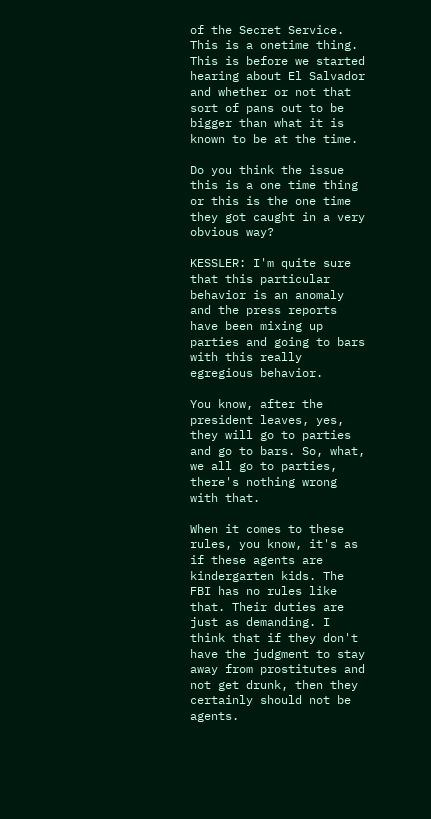of the Secret Service. This is a onetime thing. This is before we started hearing about El Salvador and whether or not that sort of pans out to be bigger than what it is known to be at the time.

Do you think the issue this is a one time thing or this is the one time they got caught in a very obvious way?

KESSLER: I'm quite sure that this particular behavior is an anomaly and the press reports have been mixing up parties and going to bars with this really egregious behavior.

You know, after the president leaves, yes, they will go to parties and go to bars. So, what, we all go to parties, there's nothing wrong with that.

When it comes to these rules, you know, it's as if these agents are kindergarten kids. The FBI has no rules like that. Their duties are just as demanding. I think that if they don't have the judgment to stay away from prostitutes and not get drunk, then they certainly should not be agents.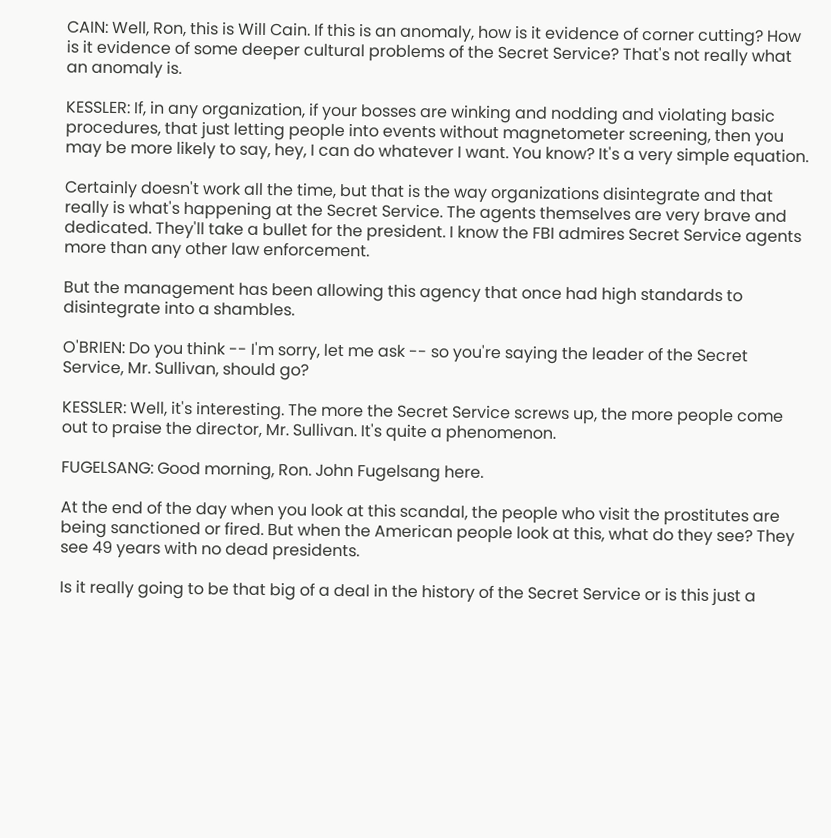CAIN: Well, Ron, this is Will Cain. If this is an anomaly, how is it evidence of corner cutting? How is it evidence of some deeper cultural problems of the Secret Service? That's not really what an anomaly is.

KESSLER: If, in any organization, if your bosses are winking and nodding and violating basic procedures, that just letting people into events without magnetometer screening, then you may be more likely to say, hey, I can do whatever I want. You know? It's a very simple equation.

Certainly doesn't work all the time, but that is the way organizations disintegrate and that really is what's happening at the Secret Service. The agents themselves are very brave and dedicated. They'll take a bullet for the president. I know the FBI admires Secret Service agents more than any other law enforcement.

But the management has been allowing this agency that once had high standards to disintegrate into a shambles.

O'BRIEN: Do you think -- I'm sorry, let me ask -- so you're saying the leader of the Secret Service, Mr. Sullivan, should go?

KESSLER: Well, it's interesting. The more the Secret Service screws up, the more people come out to praise the director, Mr. Sullivan. It's quite a phenomenon.

FUGELSANG: Good morning, Ron. John Fugelsang here.

At the end of the day when you look at this scandal, the people who visit the prostitutes are being sanctioned or fired. But when the American people look at this, what do they see? They see 49 years with no dead presidents.

Is it really going to be that big of a deal in the history of the Secret Service or is this just a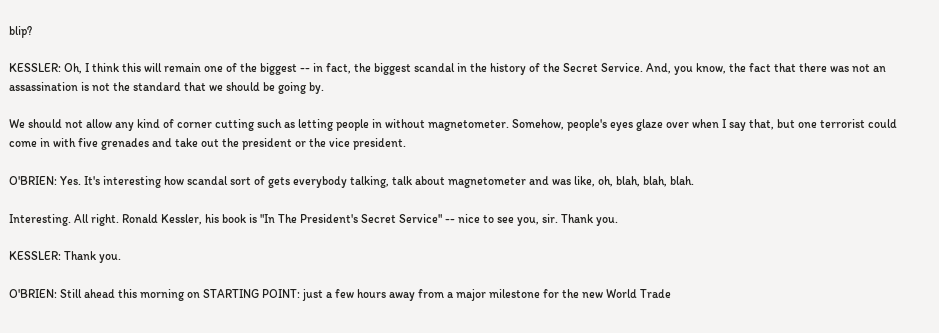blip?

KESSLER: Oh, I think this will remain one of the biggest -- in fact, the biggest scandal in the history of the Secret Service. And, you know, the fact that there was not an assassination is not the standard that we should be going by.

We should not allow any kind of corner cutting such as letting people in without magnetometer. Somehow, people's eyes glaze over when I say that, but one terrorist could come in with five grenades and take out the president or the vice president.

O'BRIEN: Yes. It's interesting how scandal sort of gets everybody talking, talk about magnetometer and was like, oh, blah, blah, blah.

Interesting. All right. Ronald Kessler, his book is "In The President's Secret Service" -- nice to see you, sir. Thank you.

KESSLER: Thank you.

O'BRIEN: Still ahead this morning on STARTING POINT: just a few hours away from a major milestone for the new World Trade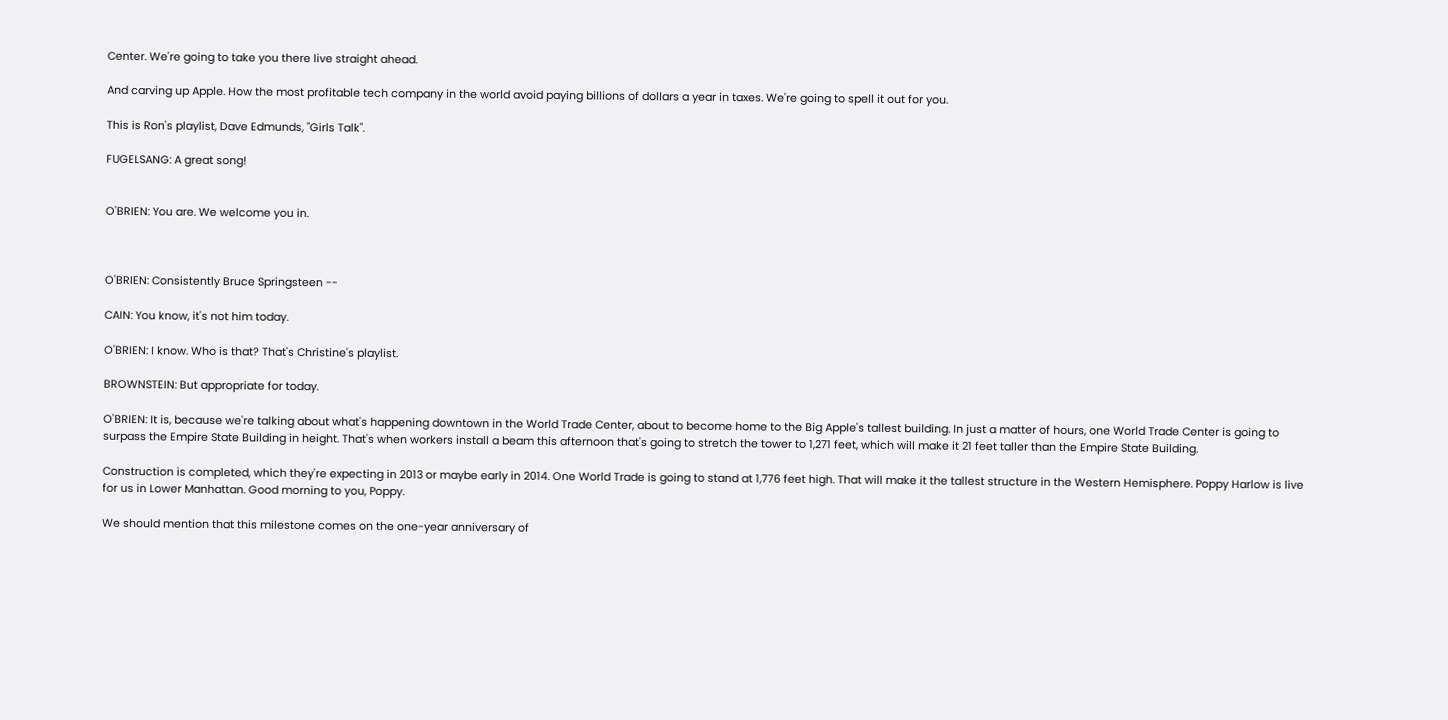Center. We're going to take you there live straight ahead.

And carving up Apple. How the most profitable tech company in the world avoid paying billions of dollars a year in taxes. We're going to spell it out for you.

This is Ron's playlist, Dave Edmunds, "Girls Talk".

FUGELSANG: A great song!


O'BRIEN: You are. We welcome you in.



O'BRIEN: Consistently Bruce Springsteen --

CAIN: You know, it's not him today.

O'BRIEN: I know. Who is that? That's Christine's playlist.

BROWNSTEIN: But appropriate for today.

O'BRIEN: It is, because we're talking about what's happening downtown in the World Trade Center, about to become home to the Big Apple's tallest building. In just a matter of hours, one World Trade Center is going to surpass the Empire State Building in height. That's when workers install a beam this afternoon that's going to stretch the tower to 1,271 feet, which will make it 21 feet taller than the Empire State Building.

Construction is completed, which they're expecting in 2013 or maybe early in 2014. One World Trade is going to stand at 1,776 feet high. That will make it the tallest structure in the Western Hemisphere. Poppy Harlow is live for us in Lower Manhattan. Good morning to you, Poppy.

We should mention that this milestone comes on the one-year anniversary of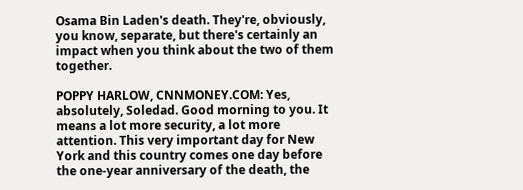Osama Bin Laden's death. They're, obviously, you know, separate, but there's certainly an impact when you think about the two of them together.

POPPY HARLOW, CNNMONEY.COM: Yes, absolutely, Soledad. Good morning to you. It means a lot more security, a lot more attention. This very important day for New York and this country comes one day before the one-year anniversary of the death, the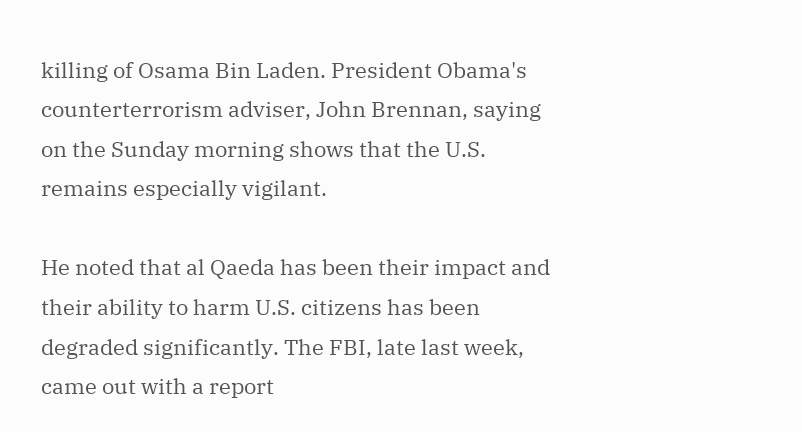killing of Osama Bin Laden. President Obama's counterterrorism adviser, John Brennan, saying on the Sunday morning shows that the U.S. remains especially vigilant.

He noted that al Qaeda has been their impact and their ability to harm U.S. citizens has been degraded significantly. The FBI, late last week, came out with a report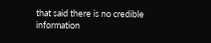that said there is no credible information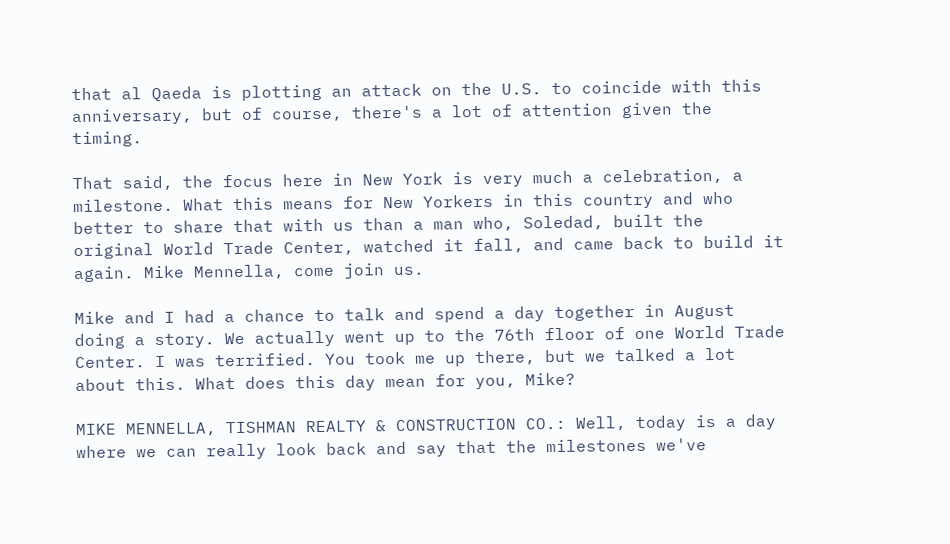that al Qaeda is plotting an attack on the U.S. to coincide with this anniversary, but of course, there's a lot of attention given the timing.

That said, the focus here in New York is very much a celebration, a milestone. What this means for New Yorkers in this country and who better to share that with us than a man who, Soledad, built the original World Trade Center, watched it fall, and came back to build it again. Mike Mennella, come join us.

Mike and I had a chance to talk and spend a day together in August doing a story. We actually went up to the 76th floor of one World Trade Center. I was terrified. You took me up there, but we talked a lot about this. What does this day mean for you, Mike?

MIKE MENNELLA, TISHMAN REALTY & CONSTRUCTION CO.: Well, today is a day where we can really look back and say that the milestones we've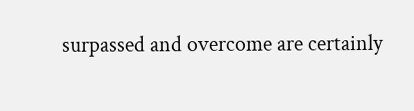surpassed and overcome are certainly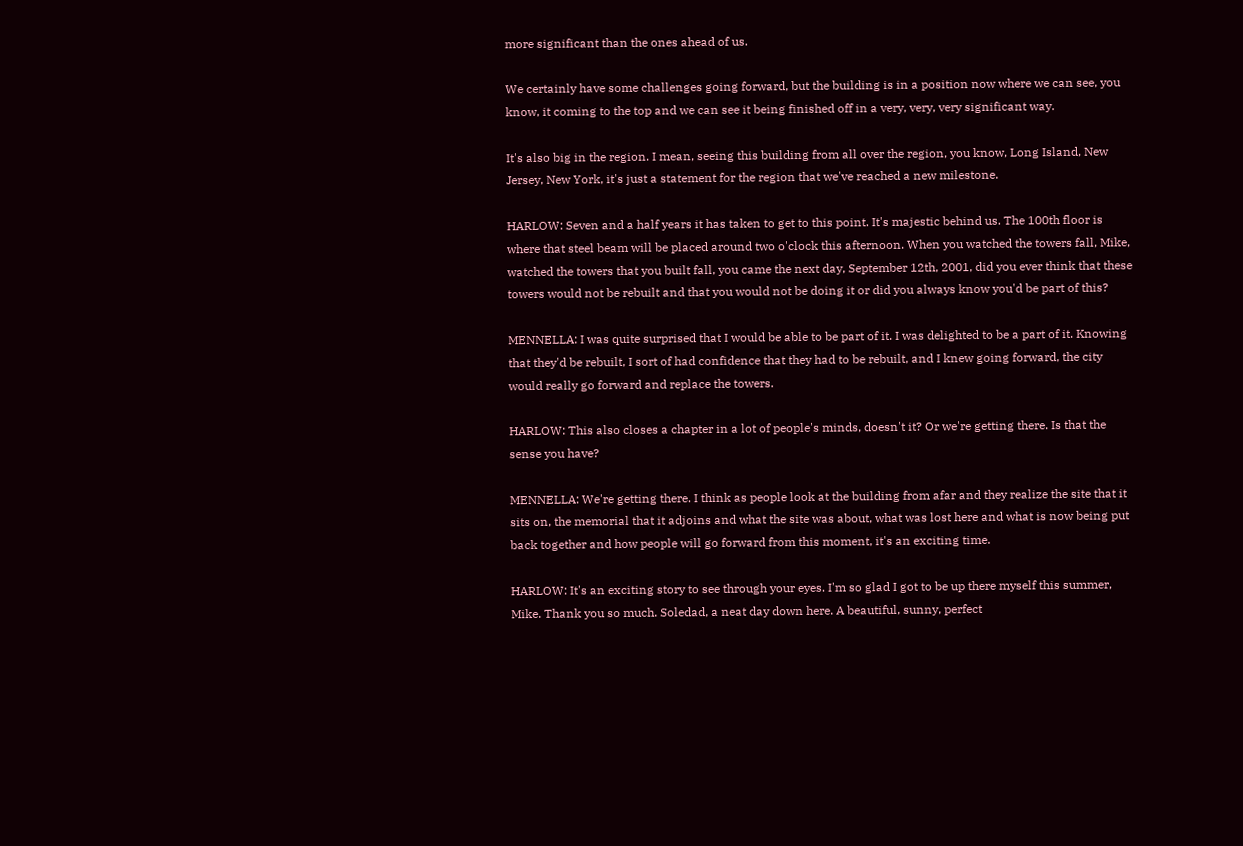more significant than the ones ahead of us.

We certainly have some challenges going forward, but the building is in a position now where we can see, you know, it coming to the top and we can see it being finished off in a very, very, very significant way.

It's also big in the region. I mean, seeing this building from all over the region, you know, Long Island, New Jersey, New York, it's just a statement for the region that we've reached a new milestone.

HARLOW: Seven and a half years it has taken to get to this point. It's majestic behind us. The 100th floor is where that steel beam will be placed around two o'clock this afternoon. When you watched the towers fall, Mike, watched the towers that you built fall, you came the next day, September 12th, 2001, did you ever think that these towers would not be rebuilt and that you would not be doing it or did you always know you'd be part of this?

MENNELLA: I was quite surprised that I would be able to be part of it. I was delighted to be a part of it. Knowing that they'd be rebuilt, I sort of had confidence that they had to be rebuilt, and I knew going forward, the city would really go forward and replace the towers.

HARLOW: This also closes a chapter in a lot of people's minds, doesn't it? Or we're getting there. Is that the sense you have?

MENNELLA: We're getting there. I think as people look at the building from afar and they realize the site that it sits on, the memorial that it adjoins and what the site was about, what was lost here and what is now being put back together and how people will go forward from this moment, it's an exciting time.

HARLOW: It's an exciting story to see through your eyes. I'm so glad I got to be up there myself this summer, Mike. Thank you so much. Soledad, a neat day down here. A beautiful, sunny, perfect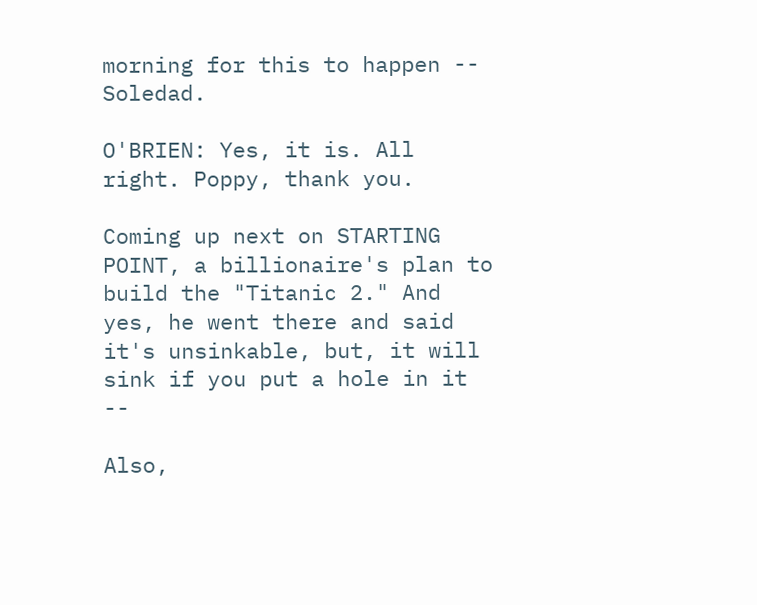morning for this to happen -- Soledad.

O'BRIEN: Yes, it is. All right. Poppy, thank you.

Coming up next on STARTING POINT, a billionaire's plan to build the "Titanic 2." And yes, he went there and said it's unsinkable, but, it will sink if you put a hole in it --

Also,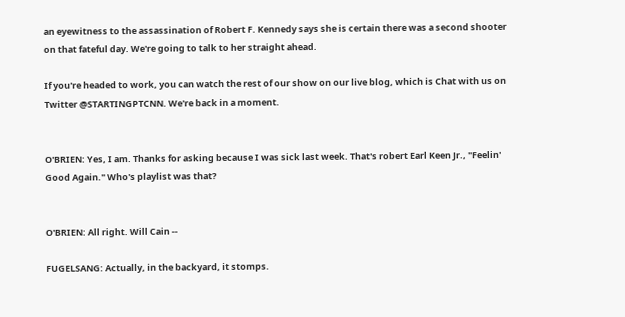an eyewitness to the assassination of Robert F. Kennedy says she is certain there was a second shooter on that fateful day. We're going to talk to her straight ahead.

If you're headed to work, you can watch the rest of our show on our live blog, which is Chat with us on Twitter @STARTINGPTCNN. We're back in a moment.


O'BRIEN: Yes, I am. Thanks for asking because I was sick last week. That's robert Earl Keen Jr., "Feelin' Good Again." Who's playlist was that?


O'BRIEN: All right. Will Cain --

FUGELSANG: Actually, in the backyard, it stomps.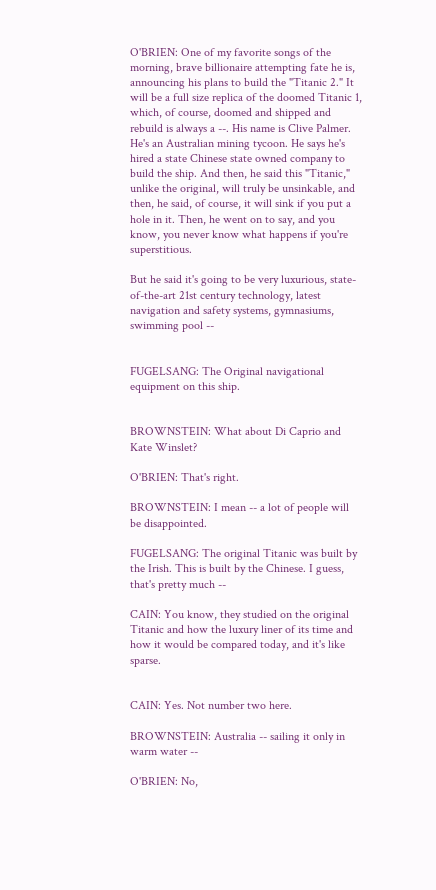O'BRIEN: One of my favorite songs of the morning, brave billionaire attempting fate he is, announcing his plans to build the "Titanic 2." It will be a full size replica of the doomed Titanic 1, which, of course, doomed and shipped and rebuild is always a --. His name is Clive Palmer. He's an Australian mining tycoon. He says he's hired a state Chinese state owned company to build the ship. And then, he said this "Titanic," unlike the original, will truly be unsinkable, and then, he said, of course, it will sink if you put a hole in it. Then, he went on to say, and you know, you never know what happens if you're superstitious.

But he said it's going to be very luxurious, state-of-the-art 21st century technology, latest navigation and safety systems, gymnasiums, swimming pool --


FUGELSANG: The Original navigational equipment on this ship.


BROWNSTEIN: What about Di Caprio and Kate Winslet?

O'BRIEN: That's right.

BROWNSTEIN: I mean -- a lot of people will be disappointed.

FUGELSANG: The original Titanic was built by the Irish. This is built by the Chinese. I guess, that's pretty much --

CAIN: You know, they studied on the original Titanic and how the luxury liner of its time and how it would be compared today, and it's like sparse.


CAIN: Yes. Not number two here.

BROWNSTEIN: Australia -- sailing it only in warm water --

O'BRIEN: No,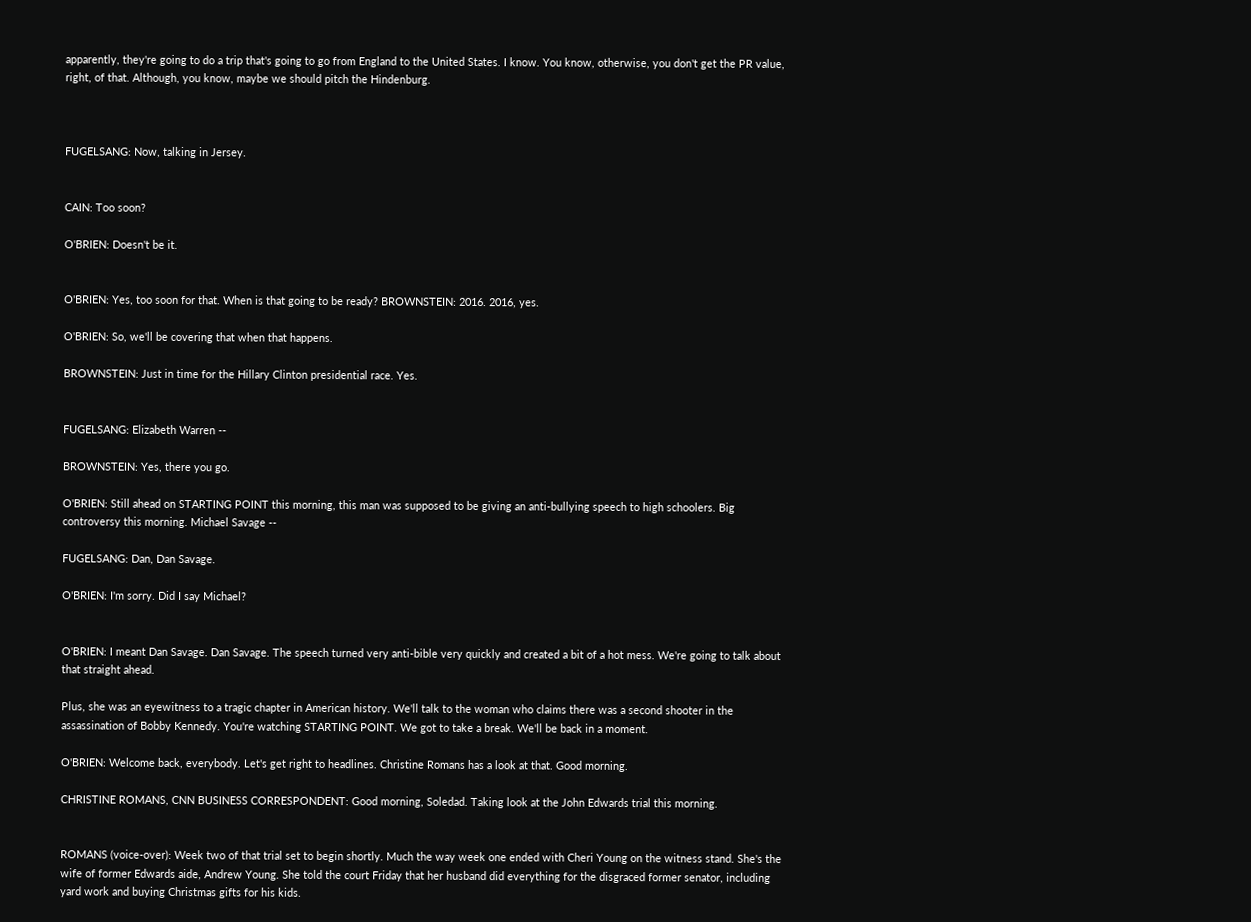apparently, they're going to do a trip that's going to go from England to the United States. I know. You know, otherwise, you don't get the PR value, right, of that. Although, you know, maybe we should pitch the Hindenburg.



FUGELSANG: Now, talking in Jersey.


CAIN: Too soon?

O'BRIEN: Doesn't be it.


O'BRIEN: Yes, too soon for that. When is that going to be ready? BROWNSTEIN: 2016. 2016, yes.

O'BRIEN: So, we'll be covering that when that happens.

BROWNSTEIN: Just in time for the Hillary Clinton presidential race. Yes.


FUGELSANG: Elizabeth Warren --

BROWNSTEIN: Yes, there you go.

O'BRIEN: Still ahead on STARTING POINT this morning, this man was supposed to be giving an anti-bullying speech to high schoolers. Big controversy this morning. Michael Savage --

FUGELSANG: Dan, Dan Savage.

O'BRIEN: I'm sorry. Did I say Michael?


O'BRIEN: I meant Dan Savage. Dan Savage. The speech turned very anti-bible very quickly and created a bit of a hot mess. We're going to talk about that straight ahead.

Plus, she was an eyewitness to a tragic chapter in American history. We'll talk to the woman who claims there was a second shooter in the assassination of Bobby Kennedy. You're watching STARTING POINT. We got to take a break. We'll be back in a moment.

O'BRIEN: Welcome back, everybody. Let's get right to headlines. Christine Romans has a look at that. Good morning.

CHRISTINE ROMANS, CNN BUSINESS CORRESPONDENT: Good morning, Soledad. Taking look at the John Edwards trial this morning.


ROMANS (voice-over): Week two of that trial set to begin shortly. Much the way week one ended with Cheri Young on the witness stand. She's the wife of former Edwards aide, Andrew Young. She told the court Friday that her husband did everything for the disgraced former senator, including yard work and buying Christmas gifts for his kids.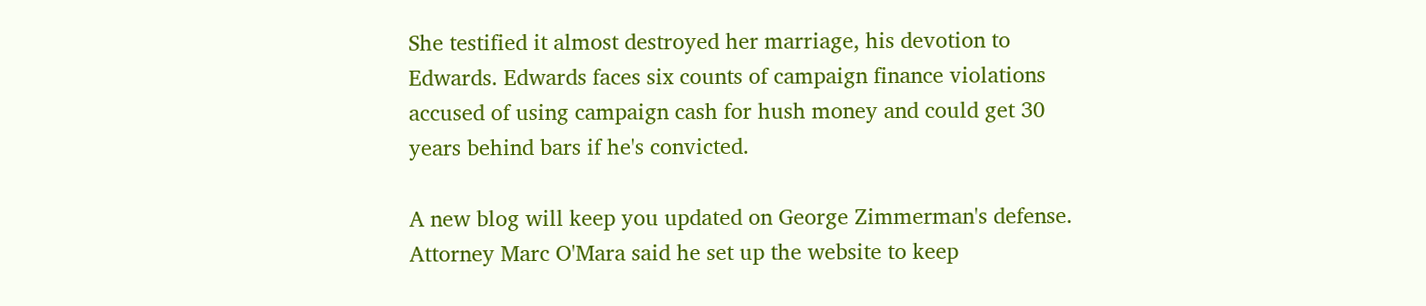She testified it almost destroyed her marriage, his devotion to Edwards. Edwards faces six counts of campaign finance violations accused of using campaign cash for hush money and could get 30 years behind bars if he's convicted.

A new blog will keep you updated on George Zimmerman's defense. Attorney Marc O'Mara said he set up the website to keep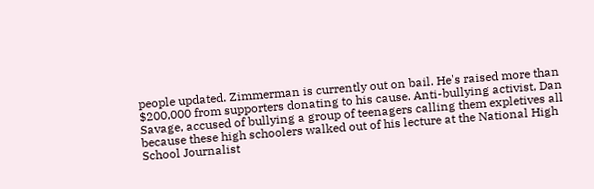people updated. Zimmerman is currently out on bail. He's raised more than $200,000 from supporters donating to his cause. Anti-bullying activist, Dan Savage, accused of bullying a group of teenagers calling them expletives all because these high schoolers walked out of his lecture at the National High School Journalist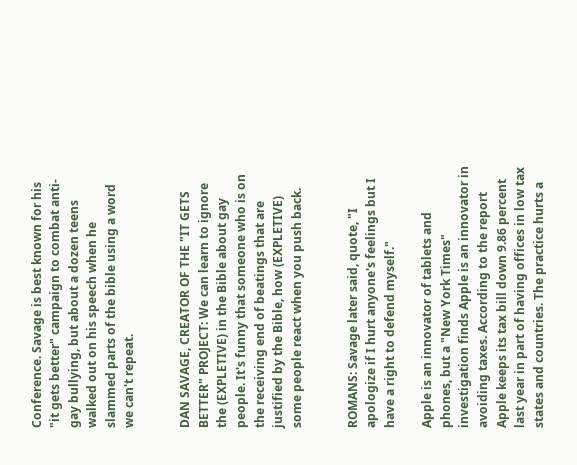Conference. Savage is best known for his "it gets better" campaign to combat anti-gay bullying, but about a dozen teens walked out on his speech when he slammed parts of the bible using a word we can't repeat.


DAN SAVAGE, CREATOR OF THE "IT GETS BETTER" PROJECT: We can learn to ignore the (EXPLETIVE) in the Bible about gay people. It's funny that someone who is on the receiving end of beatings that are justified by the Bible, how (EXPLETIVE) some people react when you push back.


ROMANS: Savage later said, quote, "I apologize if I hurt anyone's feelings but I have a right to defend myself."

Apple is an innovator of tablets and phones, but a "New York Times" investigation finds Apple is an innovator in avoiding taxes. According to the report Apple keeps its tax bill down 9.86 percent last year in part of having offices in low tax states and countries. The practice hurts a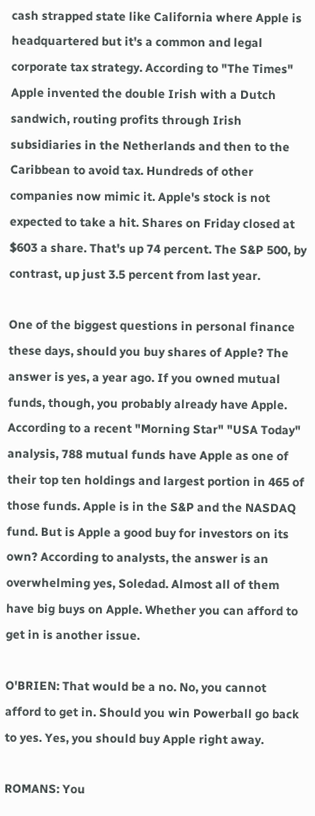cash strapped state like California where Apple is headquartered but it's a common and legal corporate tax strategy. According to "The Times" Apple invented the double Irish with a Dutch sandwich, routing profits through Irish subsidiaries in the Netherlands and then to the Caribbean to avoid tax. Hundreds of other companies now mimic it. Apple's stock is not expected to take a hit. Shares on Friday closed at $603 a share. That's up 74 percent. The S&P 500, by contrast, up just 3.5 percent from last year.

One of the biggest questions in personal finance these days, should you buy shares of Apple? The answer is yes, a year ago. If you owned mutual funds, though, you probably already have Apple. According to a recent "Morning Star" "USA Today" analysis, 788 mutual funds have Apple as one of their top ten holdings and largest portion in 465 of those funds. Apple is in the S&P and the NASDAQ fund. But is Apple a good buy for investors on its own? According to analysts, the answer is an overwhelming yes, Soledad. Almost all of them have big buys on Apple. Whether you can afford to get in is another issue.

O'BRIEN: That would be a no. No, you cannot afford to get in. Should you win Powerball go back to yes. Yes, you should buy Apple right away.

ROMANS: You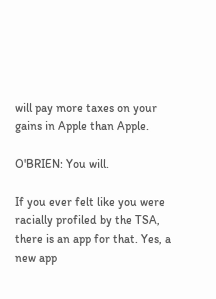will pay more taxes on your gains in Apple than Apple.

O'BRIEN: You will.

If you ever felt like you were racially profiled by the TSA, there is an app for that. Yes, a new app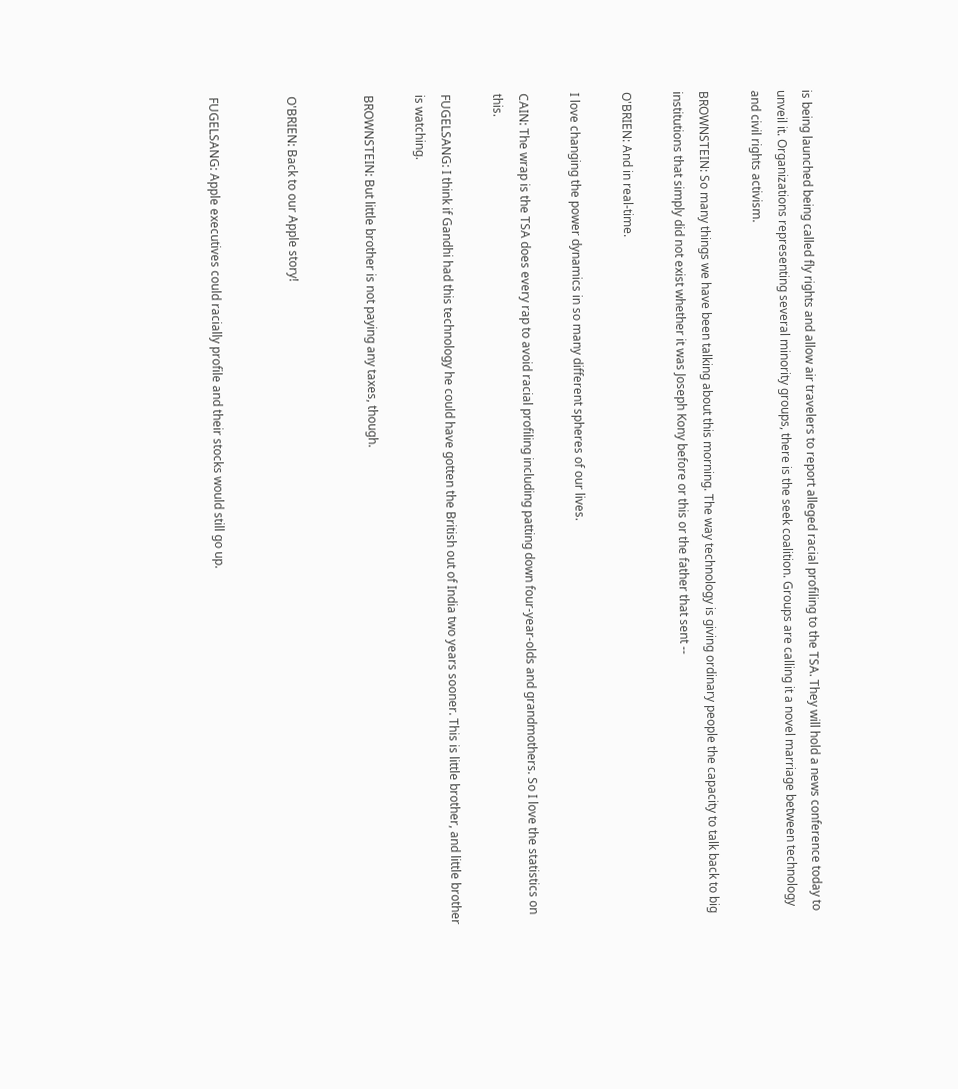is being launched being called fly rights and allow air travelers to report alleged racial profiling to the TSA. They will hold a news conference today to unveil it. Organizations representing several minority groups, there is the seek coalition. Groups are calling it a novel marriage between technology and civil rights activism.

BROWNSTEIN: So many things we have been talking about this morning. The way technology is giving ordinary people the capacity to talk back to big institutions that simply did not exist whether it was Joseph Kony before or this or the father that sent --

O'BRIEN: And in real-time.

I love changing the power dynamics in so many different spheres of our lives.

CAIN: The wrap is the TSA does every rap to avoid racial profiling including patting down four-year-olds and grandmothers. So I love the statistics on this.

FUGELSANG: I think if Gandhi had this technology he could have gotten the British out of India two years sooner. This is little brother, and little brother is watching.

BROWNSTEIN: But little brother is not paying any taxes, though.


O'BRIEN: Back to our Apple story!


FUGELSANG: Apple executives could racially profile and their stocks would still go up.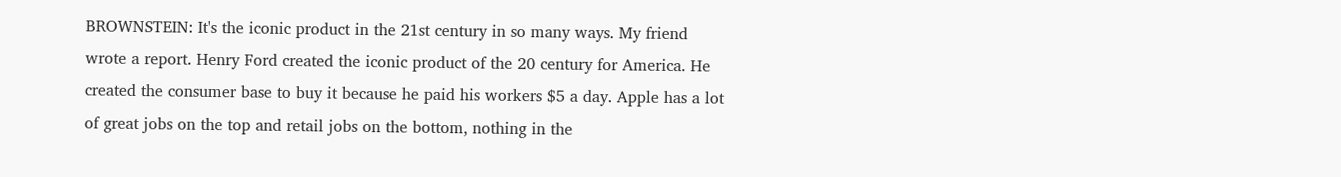BROWNSTEIN: It's the iconic product in the 21st century in so many ways. My friend wrote a report. Henry Ford created the iconic product of the 20 century for America. He created the consumer base to buy it because he paid his workers $5 a day. Apple has a lot of great jobs on the top and retail jobs on the bottom, nothing in the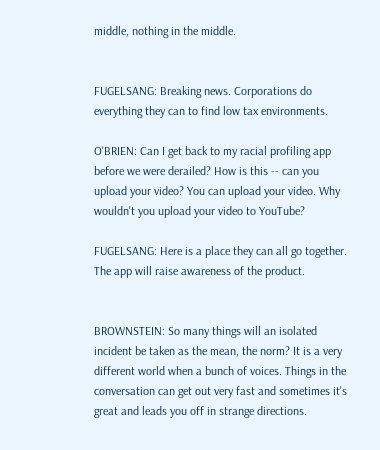middle, nothing in the middle.


FUGELSANG: Breaking news. Corporations do everything they can to find low tax environments.

O'BRIEN: Can I get back to my racial profiling app before we were derailed? How is this -- can you upload your video? You can upload your video. Why wouldn't you upload your video to YouTube?

FUGELSANG: Here is a place they can all go together. The app will raise awareness of the product.


BROWNSTEIN: So many things will an isolated incident be taken as the mean, the norm? It is a very different world when a bunch of voices. Things in the conversation can get out very fast and sometimes it's great and leads you off in strange directions.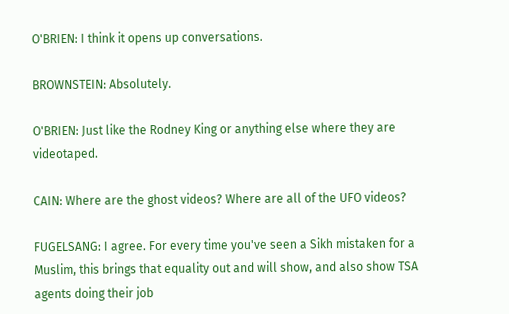O'BRIEN: I think it opens up conversations.

BROWNSTEIN: Absolutely.

O'BRIEN: Just like the Rodney King or anything else where they are videotaped.

CAIN: Where are the ghost videos? Where are all of the UFO videos?

FUGELSANG: I agree. For every time you've seen a Sikh mistaken for a Muslim, this brings that equality out and will show, and also show TSA agents doing their job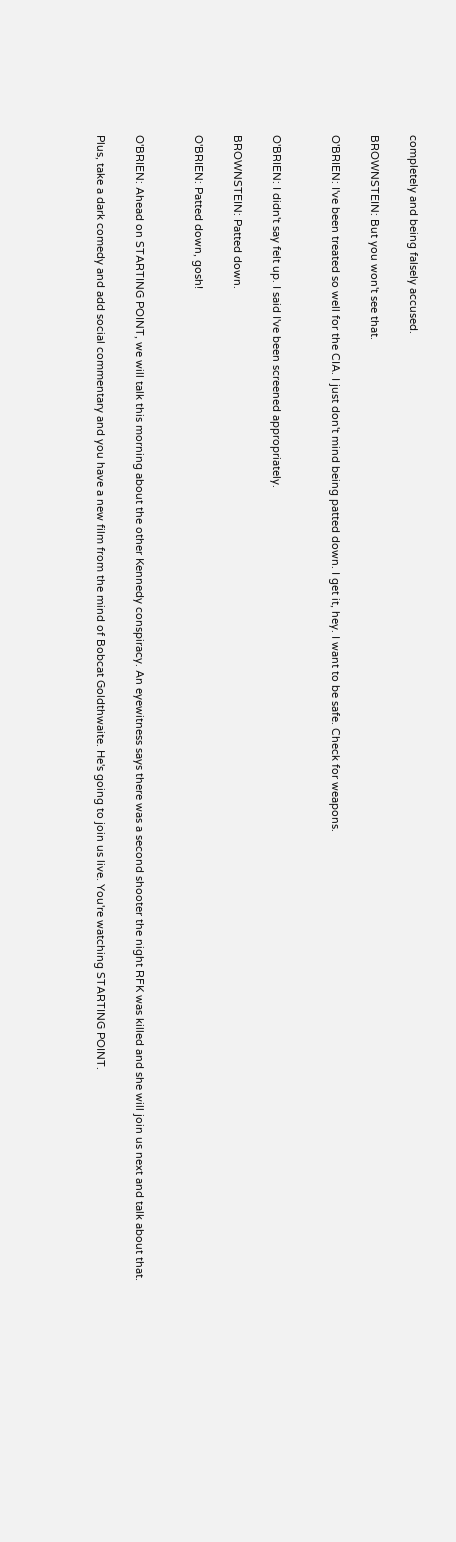completely and being falsely accused.

BROWNSTEIN: But you won't see that.

O'BRIEN: I've been treated so well for the CIA. I just don't mind being patted down. I get it, hey. I want to be safe. Check for weapons.


O'BRIEN: I didn't say felt up. I said I've been screened appropriately.

BROWNSTEIN: Patted down.

O'BRIEN: Patted down, gosh!


O'BRIEN: Ahead on STARTING POINT, we will talk this morning about the other Kennedy conspiracy. An eyewitness says there was a second shooter the night RFK was killed and she will join us next and talk about that.

Plus, take a dark comedy and add social commentary and you have a new film from the mind of Bobcat Goldthwaite. He's going to join us live. You're watching STARTING POINT.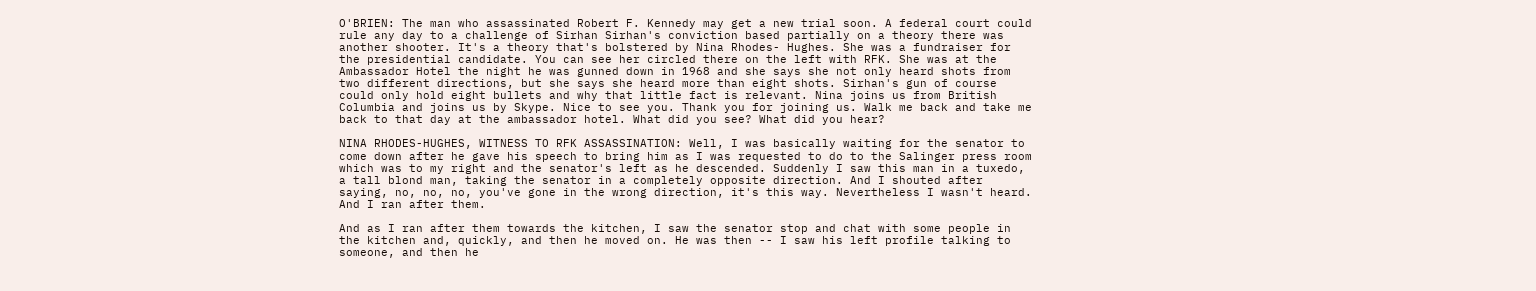O'BRIEN: The man who assassinated Robert F. Kennedy may get a new trial soon. A federal court could rule any day to a challenge of Sirhan Sirhan's conviction based partially on a theory there was another shooter. It's a theory that's bolstered by Nina Rhodes- Hughes. She was a fundraiser for the presidential candidate. You can see her circled there on the left with RFK. She was at the Ambassador Hotel the night he was gunned down in 1968 and she says she not only heard shots from two different directions, but she says she heard more than eight shots. Sirhan's gun of course could only hold eight bullets and why that little fact is relevant. Nina joins us from British Columbia and joins us by Skype. Nice to see you. Thank you for joining us. Walk me back and take me back to that day at the ambassador hotel. What did you see? What did you hear?

NINA RHODES-HUGHES, WITNESS TO RFK ASSASSINATION: Well, I was basically waiting for the senator to come down after he gave his speech to bring him as I was requested to do to the Salinger press room which was to my right and the senator's left as he descended. Suddenly I saw this man in a tuxedo, a tall blond man, taking the senator in a completely opposite direction. And I shouted after saying, no, no, no, you've gone in the wrong direction, it's this way. Nevertheless I wasn't heard. And I ran after them.

And as I ran after them towards the kitchen, I saw the senator stop and chat with some people in the kitchen and, quickly, and then he moved on. He was then -- I saw his left profile talking to someone, and then he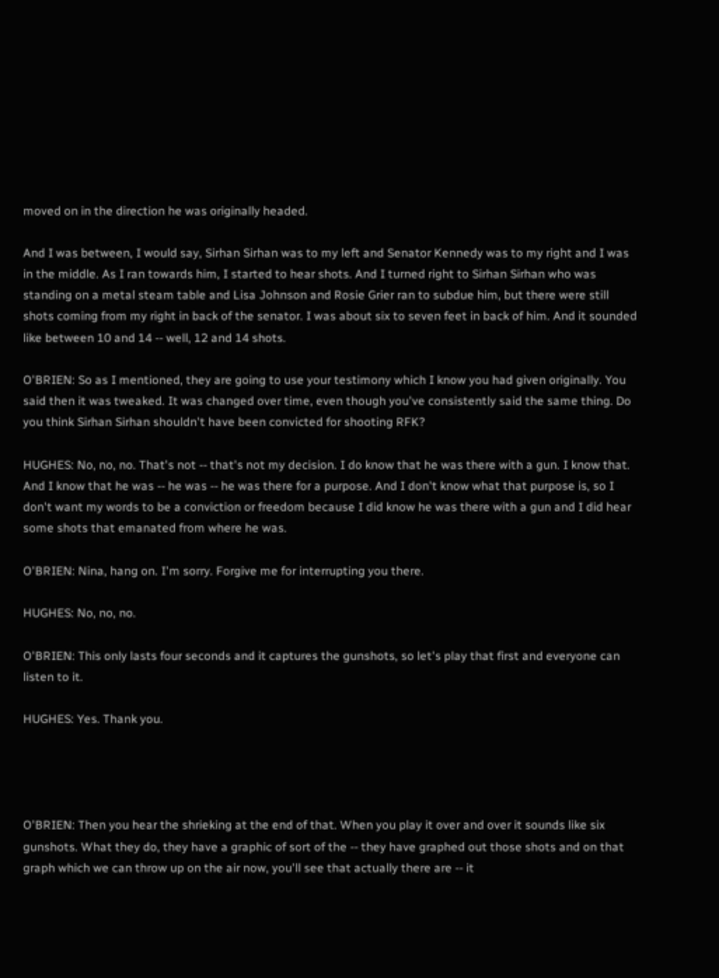moved on in the direction he was originally headed.

And I was between, I would say, Sirhan Sirhan was to my left and Senator Kennedy was to my right and I was in the middle. As I ran towards him, I started to hear shots. And I turned right to Sirhan Sirhan who was standing on a metal steam table and Lisa Johnson and Rosie Grier ran to subdue him, but there were still shots coming from my right in back of the senator. I was about six to seven feet in back of him. And it sounded like between 10 and 14 -- well, 12 and 14 shots.

O'BRIEN: So as I mentioned, they are going to use your testimony which I know you had given originally. You said then it was tweaked. It was changed over time, even though you've consistently said the same thing. Do you think Sirhan Sirhan shouldn't have been convicted for shooting RFK?

HUGHES: No, no, no. That's not -- that's not my decision. I do know that he was there with a gun. I know that. And I know that he was -- he was -- he was there for a purpose. And I don't know what that purpose is, so I don't want my words to be a conviction or freedom because I did know he was there with a gun and I did hear some shots that emanated from where he was.

O'BRIEN: Nina, hang on. I'm sorry. Forgive me for interrupting you there.

HUGHES: No, no, no.

O'BRIEN: This only lasts four seconds and it captures the gunshots, so let's play that first and everyone can listen to it.

HUGHES: Yes. Thank you.




O'BRIEN: Then you hear the shrieking at the end of that. When you play it over and over it sounds like six gunshots. What they do, they have a graphic of sort of the -- they have graphed out those shots and on that graph which we can throw up on the air now, you'll see that actually there are -- it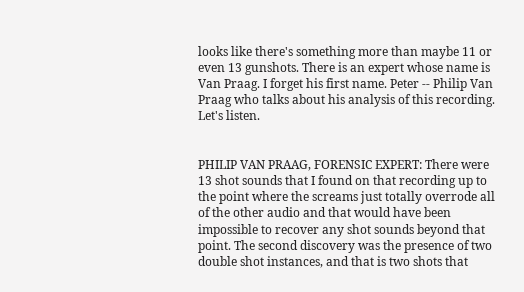looks like there's something more than maybe 11 or even 13 gunshots. There is an expert whose name is Van Praag. I forget his first name. Peter -- Philip Van Praag who talks about his analysis of this recording. Let's listen.


PHILIP VAN PRAAG, FORENSIC EXPERT: There were 13 shot sounds that I found on that recording up to the point where the screams just totally overrode all of the other audio and that would have been impossible to recover any shot sounds beyond that point. The second discovery was the presence of two double shot instances, and that is two shots that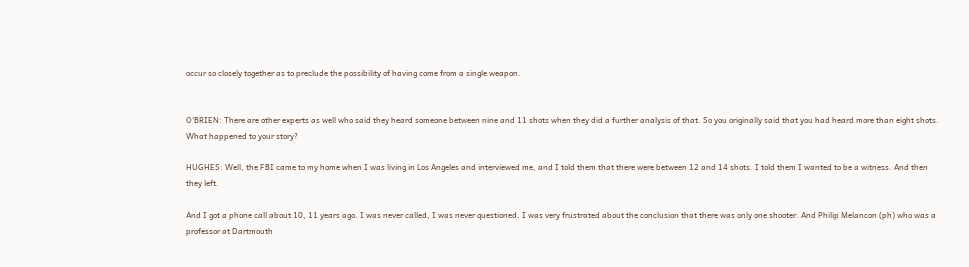occur so closely together as to preclude the possibility of having come from a single weapon.


O'BRIEN: There are other experts as well who said they heard someone between nine and 11 shots when they did a further analysis of that. So you originally said that you had heard more than eight shots. What happened to your story?

HUGHES: Well, the FBI came to my home when I was living in Los Angeles and interviewed me, and I told them that there were between 12 and 14 shots. I told them I wanted to be a witness. And then they left.

And I got a phone call about 10, 11 years ago. I was never called, I was never questioned. I was very frustrated about the conclusion that there was only one shooter. And Philip Melancon (ph) who was a professor at Dartmouth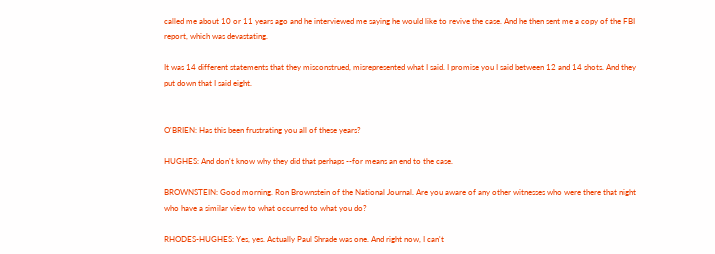called me about 10 or 11 years ago and he interviewed me saying he would like to revive the case. And he then sent me a copy of the FBI report, which was devastating.

It was 14 different statements that they misconstrued, misrepresented what I said. I promise you I said between 12 and 14 shots. And they put down that I said eight.


O'BRIEN: Has this been frustrating you all of these years?

HUGHES: And don't know why they did that perhaps --for means an end to the case.

BROWNSTEIN: Good morning. Ron Brownstein of the National Journal. Are you aware of any other witnesses who were there that night who have a similar view to what occurred to what you do?

RHODES-HUGHES: Yes, yes. Actually Paul Shrade was one. And right now, I can't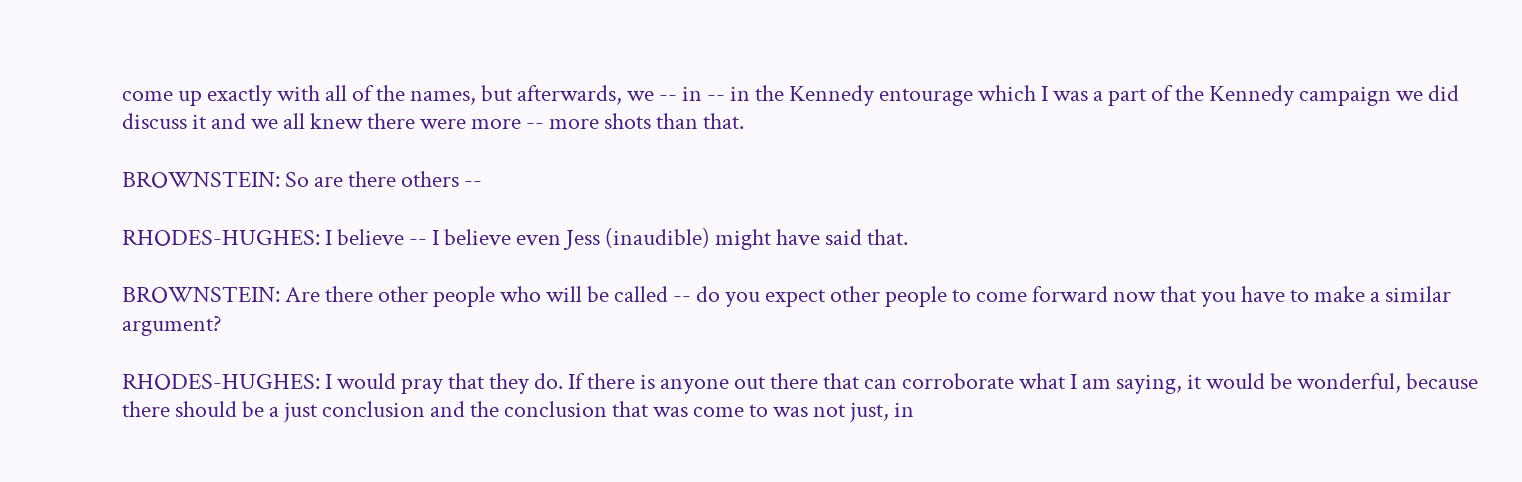come up exactly with all of the names, but afterwards, we -- in -- in the Kennedy entourage which I was a part of the Kennedy campaign we did discuss it and we all knew there were more -- more shots than that.

BROWNSTEIN: So are there others --

RHODES-HUGHES: I believe -- I believe even Jess (inaudible) might have said that.

BROWNSTEIN: Are there other people who will be called -- do you expect other people to come forward now that you have to make a similar argument?

RHODES-HUGHES: I would pray that they do. If there is anyone out there that can corroborate what I am saying, it would be wonderful, because there should be a just conclusion and the conclusion that was come to was not just, in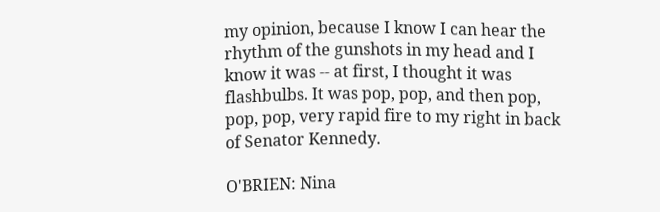my opinion, because I know I can hear the rhythm of the gunshots in my head and I know it was -- at first, I thought it was flashbulbs. It was pop, pop, and then pop, pop, pop, very rapid fire to my right in back of Senator Kennedy.

O'BRIEN: Nina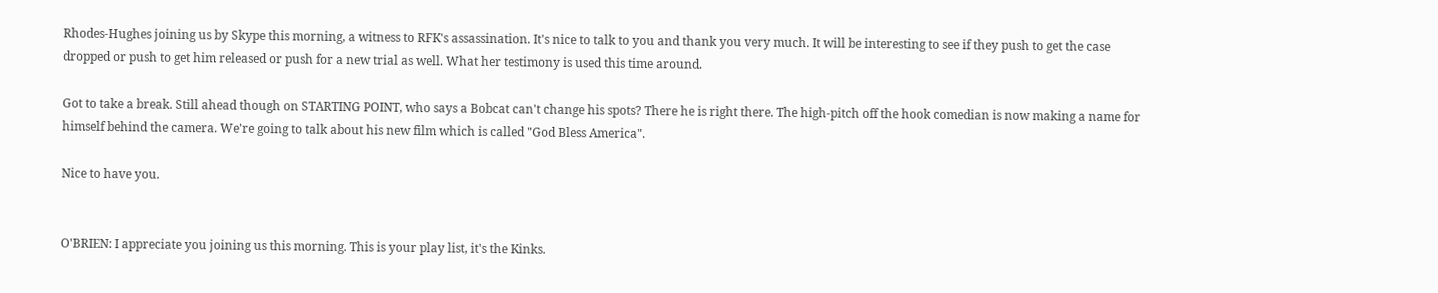Rhodes-Hughes joining us by Skype this morning, a witness to RFK's assassination. It's nice to talk to you and thank you very much. It will be interesting to see if they push to get the case dropped or push to get him released or push for a new trial as well. What her testimony is used this time around.

Got to take a break. Still ahead though on STARTING POINT, who says a Bobcat can't change his spots? There he is right there. The high-pitch off the hook comedian is now making a name for himself behind the camera. We're going to talk about his new film which is called "God Bless America".

Nice to have you.


O'BRIEN: I appreciate you joining us this morning. This is your play list, it's the Kinks.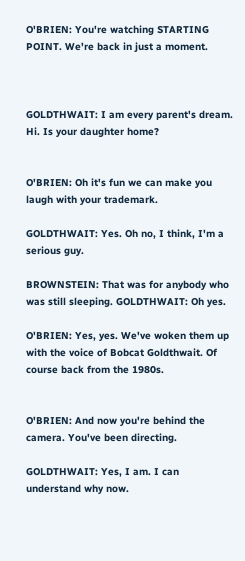O'BRIEN: You're watching STARTING POINT. We're back in just a moment.



GOLDTHWAIT: I am every parent's dream. Hi. Is your daughter home?


O'BRIEN: Oh it's fun we can make you laugh with your trademark.

GOLDTHWAIT: Yes. Oh no, I think, I'm a serious guy.

BROWNSTEIN: That was for anybody who was still sleeping. GOLDTHWAIT: Oh yes.

O'BRIEN: Yes, yes. We've woken them up with the voice of Bobcat Goldthwait. Of course back from the 1980s.


O'BRIEN: And now you're behind the camera. You've been directing.

GOLDTHWAIT: Yes, I am. I can understand why now.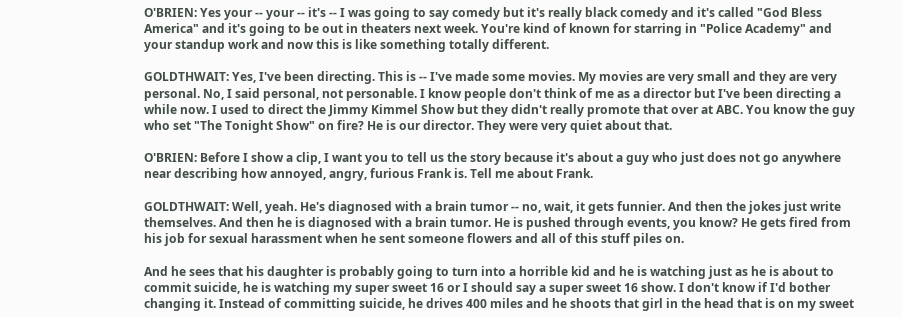O'BRIEN: Yes your -- your -- it's -- I was going to say comedy but it's really black comedy and it's called "God Bless America" and it's going to be out in theaters next week. You're kind of known for starring in "Police Academy" and your standup work and now this is like something totally different.

GOLDTHWAIT: Yes, I've been directing. This is -- I've made some movies. My movies are very small and they are very personal. No, I said personal, not personable. I know people don't think of me as a director but I've been directing a while now. I used to direct the Jimmy Kimmel Show but they didn't really promote that over at ABC. You know the guy who set "The Tonight Show" on fire? He is our director. They were very quiet about that.

O'BRIEN: Before I show a clip, I want you to tell us the story because it's about a guy who just does not go anywhere near describing how annoyed, angry, furious Frank is. Tell me about Frank.

GOLDTHWAIT: Well, yeah. He's diagnosed with a brain tumor -- no, wait, it gets funnier. And then the jokes just write themselves. And then he is diagnosed with a brain tumor. He is pushed through events, you know? He gets fired from his job for sexual harassment when he sent someone flowers and all of this stuff piles on.

And he sees that his daughter is probably going to turn into a horrible kid and he is watching just as he is about to commit suicide, he is watching my super sweet 16 or I should say a super sweet 16 show. I don't know if I'd bother changing it. Instead of committing suicide, he drives 400 miles and he shoots that girl in the head that is on my sweet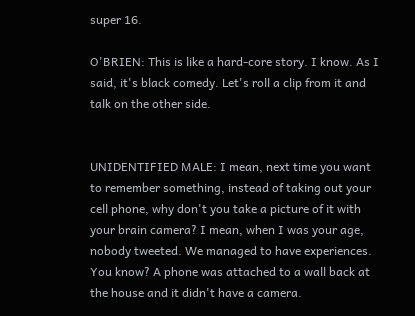super 16.

O'BRIEN: This is like a hard-core story. I know. As I said, it's black comedy. Let's roll a clip from it and talk on the other side.


UNIDENTIFIED MALE: I mean, next time you want to remember something, instead of taking out your cell phone, why don't you take a picture of it with your brain camera? I mean, when I was your age, nobody tweeted. We managed to have experiences. You know? A phone was attached to a wall back at the house and it didn't have a camera.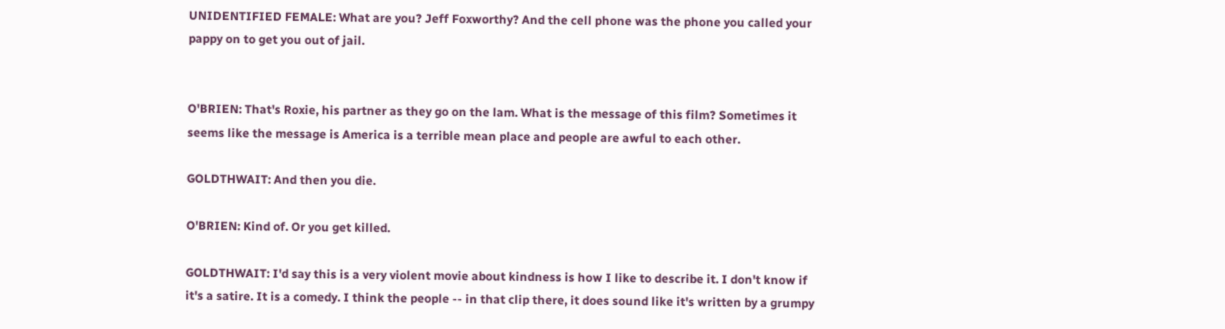UNIDENTIFIED FEMALE: What are you? Jeff Foxworthy? And the cell phone was the phone you called your pappy on to get you out of jail.


O'BRIEN: That's Roxie, his partner as they go on the lam. What is the message of this film? Sometimes it seems like the message is America is a terrible mean place and people are awful to each other.

GOLDTHWAIT: And then you die.

O'BRIEN: Kind of. Or you get killed.

GOLDTHWAIT: I'd say this is a very violent movie about kindness is how I like to describe it. I don't know if it's a satire. It is a comedy. I think the people -- in that clip there, it does sound like it's written by a grumpy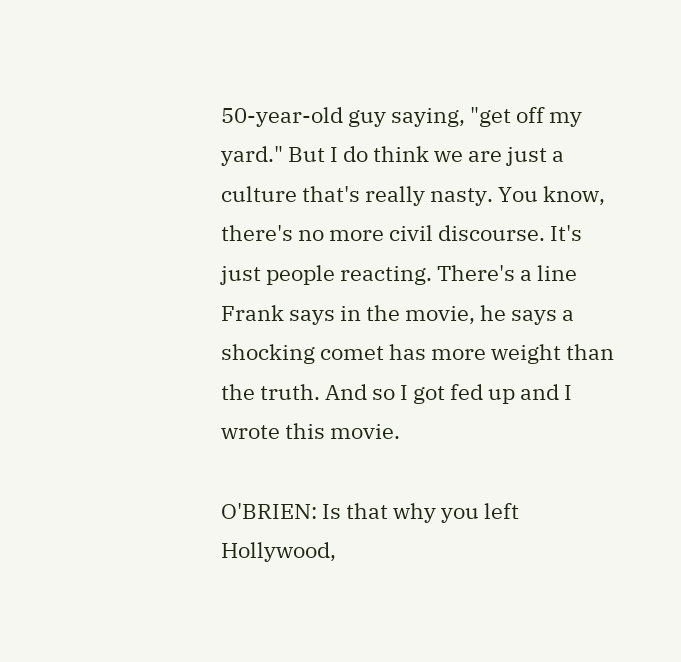50-year-old guy saying, "get off my yard." But I do think we are just a culture that's really nasty. You know, there's no more civil discourse. It's just people reacting. There's a line Frank says in the movie, he says a shocking comet has more weight than the truth. And so I got fed up and I wrote this movie.

O'BRIEN: Is that why you left Hollywood,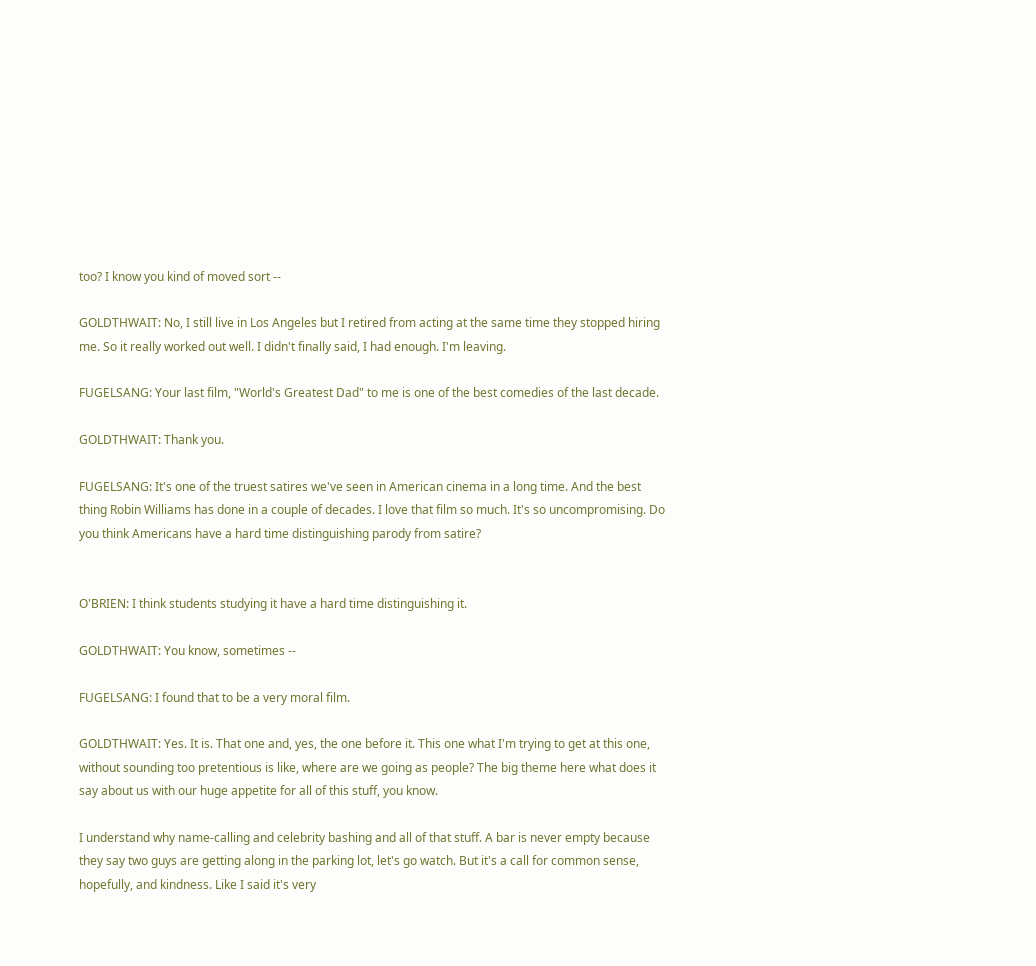too? I know you kind of moved sort --

GOLDTHWAIT: No, I still live in Los Angeles but I retired from acting at the same time they stopped hiring me. So it really worked out well. I didn't finally said, I had enough. I'm leaving.

FUGELSANG: Your last film, "World's Greatest Dad" to me is one of the best comedies of the last decade.

GOLDTHWAIT: Thank you.

FUGELSANG: It's one of the truest satires we've seen in American cinema in a long time. And the best thing Robin Williams has done in a couple of decades. I love that film so much. It's so uncompromising. Do you think Americans have a hard time distinguishing parody from satire?


O'BRIEN: I think students studying it have a hard time distinguishing it.

GOLDTHWAIT: You know, sometimes --

FUGELSANG: I found that to be a very moral film.

GOLDTHWAIT: Yes. It is. That one and, yes, the one before it. This one what I'm trying to get at this one, without sounding too pretentious is like, where are we going as people? The big theme here what does it say about us with our huge appetite for all of this stuff, you know.

I understand why name-calling and celebrity bashing and all of that stuff. A bar is never empty because they say two guys are getting along in the parking lot, let's go watch. But it's a call for common sense, hopefully, and kindness. Like I said it's very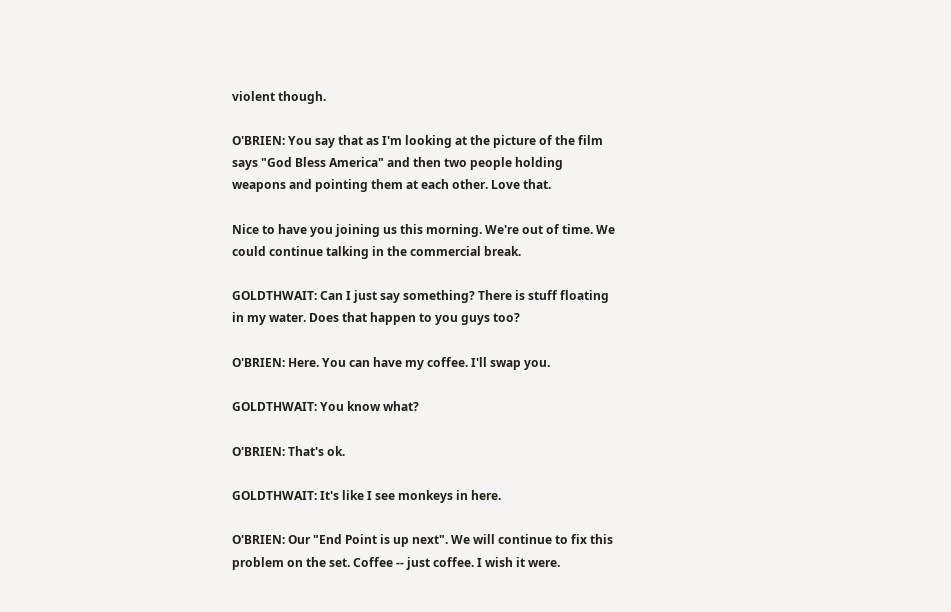violent though.

O'BRIEN: You say that as I'm looking at the picture of the film says "God Bless America" and then two people holding weapons and pointing them at each other. Love that.

Nice to have you joining us this morning. We're out of time. We could continue talking in the commercial break.

GOLDTHWAIT: Can I just say something? There is stuff floating in my water. Does that happen to you guys too?

O'BRIEN: Here. You can have my coffee. I'll swap you.

GOLDTHWAIT: You know what?

O'BRIEN: That's ok.

GOLDTHWAIT: It's like I see monkeys in here.

O'BRIEN: Our "End Point is up next". We will continue to fix this problem on the set. Coffee -- just coffee. I wish it were.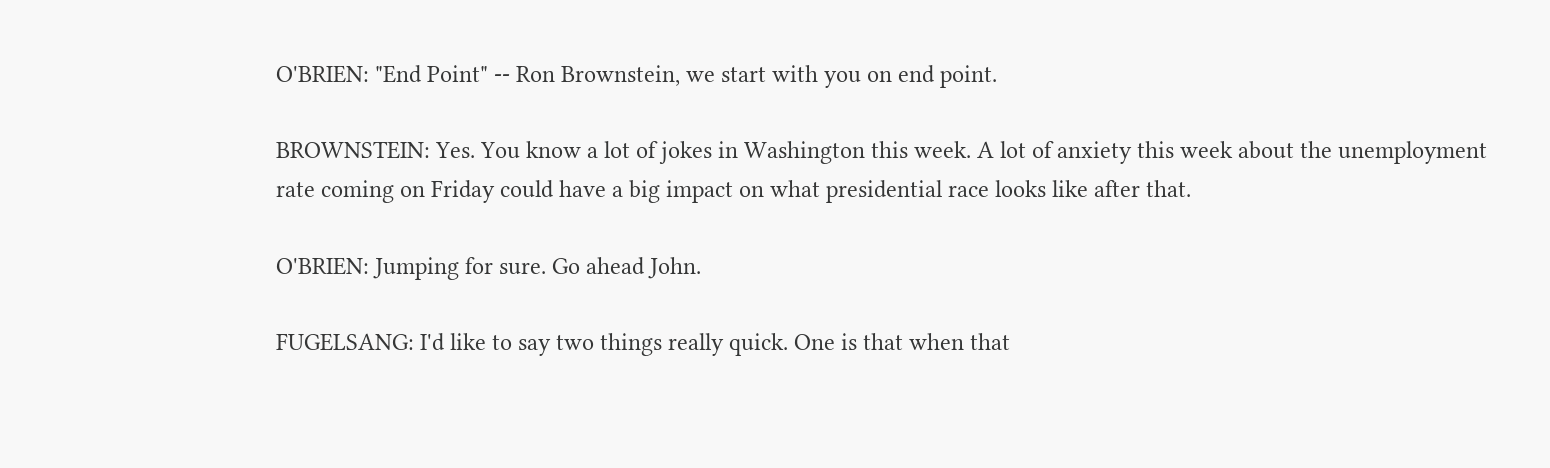O'BRIEN: "End Point" -- Ron Brownstein, we start with you on end point.

BROWNSTEIN: Yes. You know a lot of jokes in Washington this week. A lot of anxiety this week about the unemployment rate coming on Friday could have a big impact on what presidential race looks like after that.

O'BRIEN: Jumping for sure. Go ahead John.

FUGELSANG: I'd like to say two things really quick. One is that when that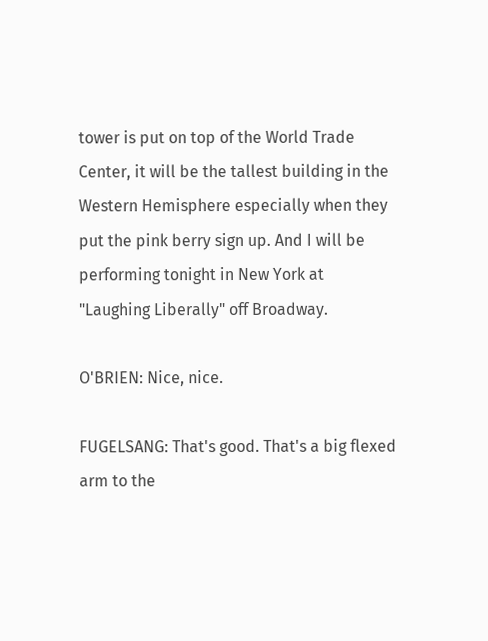tower is put on top of the World Trade Center, it will be the tallest building in the Western Hemisphere especially when they put the pink berry sign up. And I will be performing tonight in New York at "Laughing Liberally" off Broadway.

O'BRIEN: Nice, nice.

FUGELSANG: That's good. That's a big flexed arm to the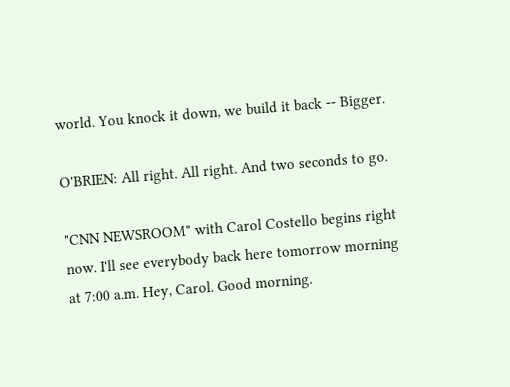world. You knock it down, we build it back -- Bigger.

O'BRIEN: All right. All right. And two seconds to go.

"CNN NEWSROOM" with Carol Costello begins right now. I'll see everybody back here tomorrow morning at 7:00 a.m. Hey, Carol. Good morning.